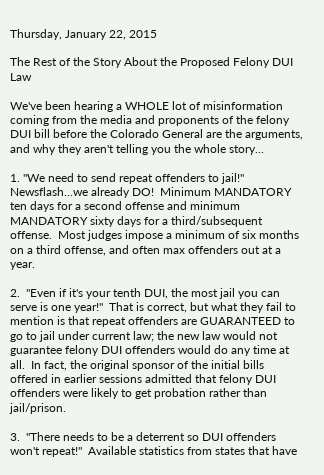Thursday, January 22, 2015

The Rest of the Story About the Proposed Felony DUI Law

We've been hearing a WHOLE lot of misinformation coming from the media and proponents of the felony DUI bill before the Colorado General are the arguments, and why they aren't telling you the whole story...

1. "We need to send repeat offenders to jail!"  Newsflash...we already DO!  Minimum MANDATORY ten days for a second offense and minimum MANDATORY sixty days for a third/subsequent offense.  Most judges impose a minimum of six months on a third offense, and often max offenders out at a year.

2.  "Even if it's your tenth DUI, the most jail you can serve is one year!"  That is correct, but what they fail to mention is that repeat offenders are GUARANTEED to go to jail under current law; the new law would not guarantee felony DUI offenders would do any time at all.  In fact, the original sponsor of the initial bills offered in earlier sessions admitted that felony DUI offenders were likely to get probation rather than jail/prison.

3.  "There needs to be a deterrent so DUI offenders won't repeat!"  Available statistics from states that have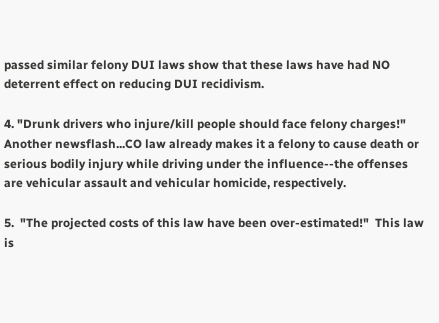passed similar felony DUI laws show that these laws have had NO deterrent effect on reducing DUI recidivism.

4. "Drunk drivers who injure/kill people should face felony charges!"  Another newsflash...CO law already makes it a felony to cause death or serious bodily injury while driving under the influence--the offenses are vehicular assault and vehicular homicide, respectively.

5.  "The projected costs of this law have been over-estimated!"  This law is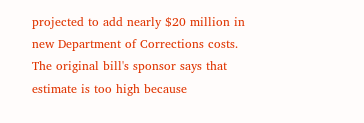projected to add nearly $20 million in new Department of Corrections costs.  The original bill's sponsor says that estimate is too high because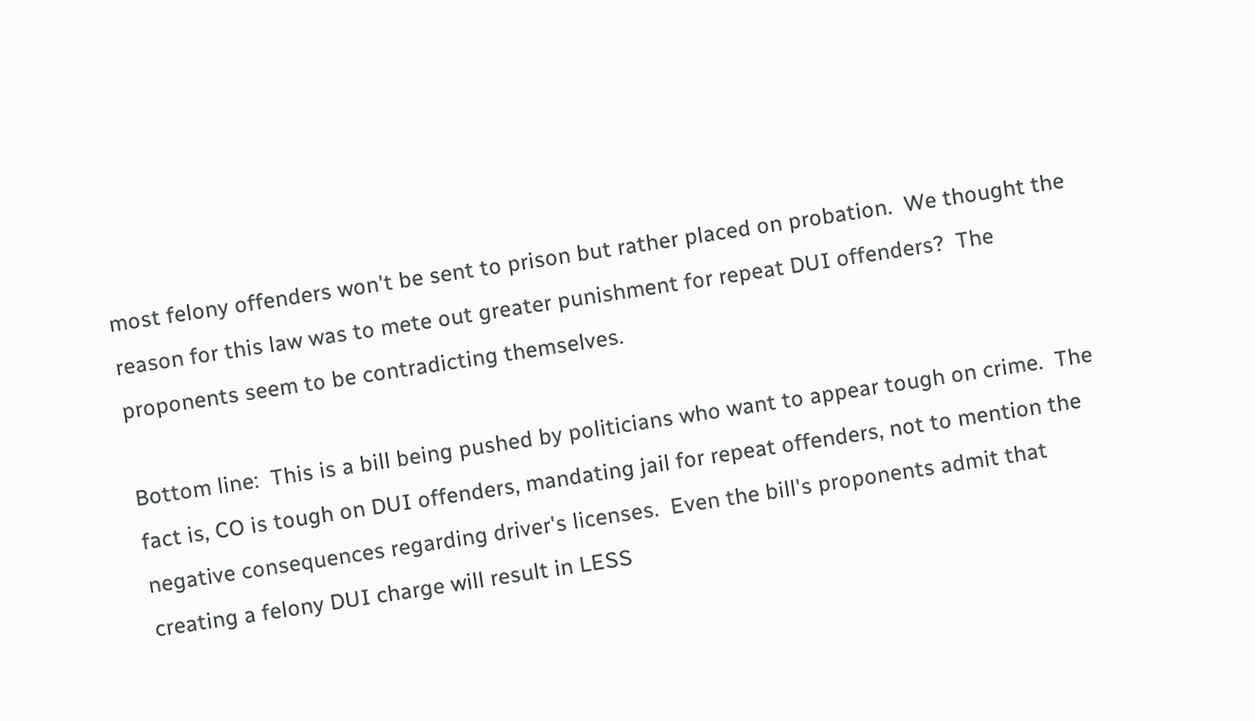most felony offenders won't be sent to prison but rather placed on probation.  We thought the reason for this law was to mete out greater punishment for repeat DUI offenders?  The proponents seem to be contradicting themselves.

Bottom line:  This is a bill being pushed by politicians who want to appear tough on crime.  The fact is, CO is tough on DUI offenders, mandating jail for repeat offenders, not to mention the negative consequences regarding driver's licenses.  Even the bill's proponents admit that creating a felony DUI charge will result in LESS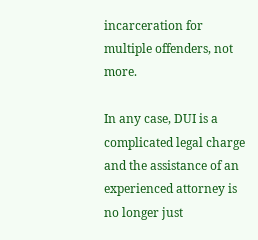incarceration for multiple offenders, not more.

In any case, DUI is a complicated legal charge and the assistance of an experienced attorney is no longer just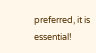preferred, it is essential!